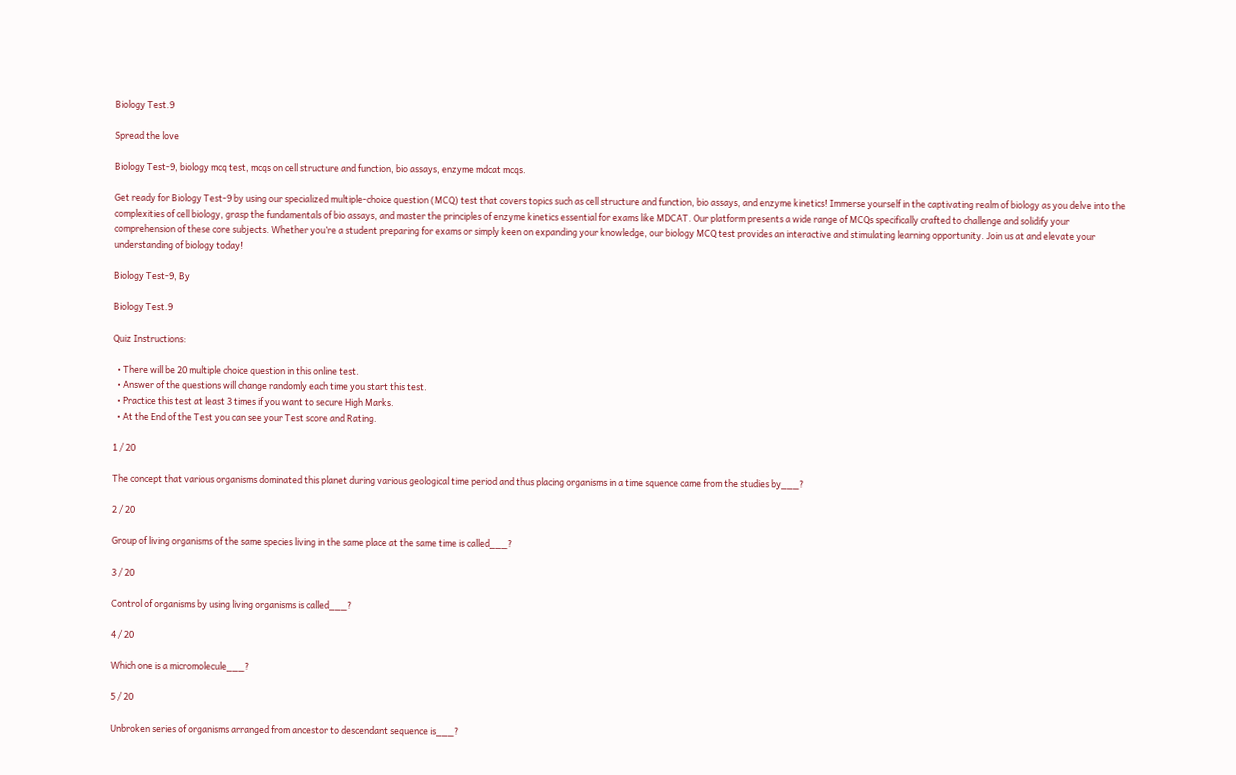Biology Test.9

Spread the love

Biology Test-9, biology mcq test, mcqs on cell structure and function, bio assays, enzyme mdcat mcqs.

Get ready for Biology Test-9 by using our specialized multiple-choice question (MCQ) test that covers topics such as cell structure and function, bio assays, and enzyme kinetics! Immerse yourself in the captivating realm of biology as you delve into the complexities of cell biology, grasp the fundamentals of bio assays, and master the principles of enzyme kinetics essential for exams like MDCAT. Our platform presents a wide range of MCQs specifically crafted to challenge and solidify your comprehension of these core subjects. Whether you’re a student preparing for exams or simply keen on expanding your knowledge, our biology MCQ test provides an interactive and stimulating learning opportunity. Join us at and elevate your understanding of biology today!

Biology Test-9, By

Biology Test.9

Quiz Instructions:

  • There will be 20 multiple choice question in this online test.
  • Answer of the questions will change randomly each time you start this test.
  • Practice this test at least 3 times if you want to secure High Marks.
  • At the End of the Test you can see your Test score and Rating.

1 / 20

The concept that various organisms dominated this planet during various geological time period and thus placing organisms in a time squence came from the studies by___?

2 / 20

Group of living organisms of the same species living in the same place at the same time is called___?

3 / 20

Control of organisms by using living organisms is called___?

4 / 20

Which one is a micromolecule___?

5 / 20

Unbroken series of organisms arranged from ancestor to descendant sequence is___?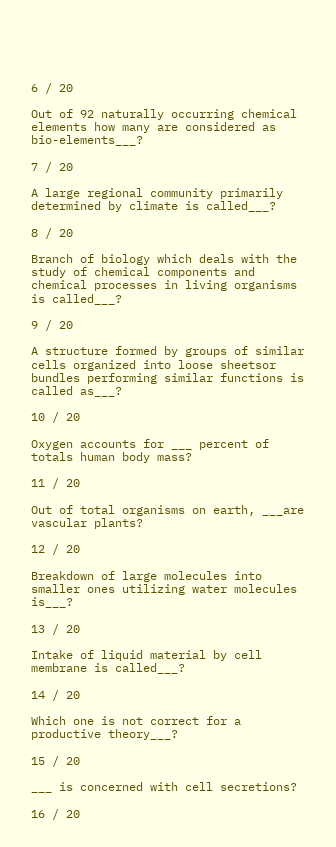6 / 20

Out of 92 naturally occurring chemical elements how many are considered as bio-elements___?

7 / 20

A large regional community primarily determined by climate is called___?

8 / 20

Branch of biology which deals with the study of chemical components and chemical processes in living organisms is called___?

9 / 20

A structure formed by groups of similar cells organized into loose sheetsor bundles performing similar functions is called as___?

10 / 20

Oxygen accounts for ___ percent of totals human body mass?

11 / 20

Out of total organisms on earth, ___are vascular plants?

12 / 20

Breakdown of large molecules into smaller ones utilizing water molecules is___?

13 / 20

Intake of liquid material by cell membrane is called___?

14 / 20

Which one is not correct for a productive theory___?

15 / 20

___ is concerned with cell secretions?

16 / 20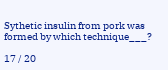Sythetic insulin from pork was formed by which technique___?

17 / 20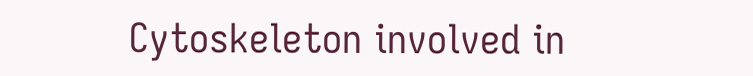Cytoskeleton involved in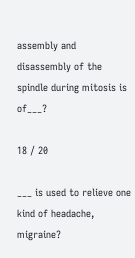assembly and disassembly of the spindle during mitosis is of___?

18 / 20

___ is used to relieve one kind of headache, migraine?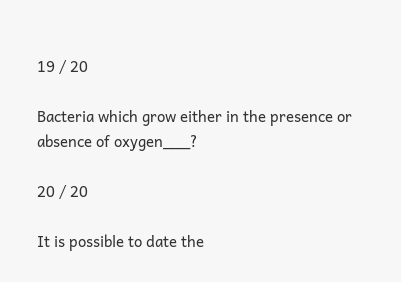19 / 20

Bacteria which grow either in the presence or absence of oxygen___?

20 / 20

It is possible to date the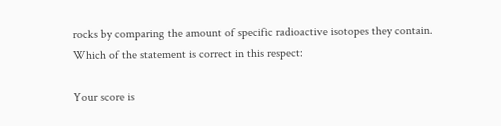rocks by comparing the amount of specific radioactive isotopes they contain. Which of the statement is correct in this respect:

Your score is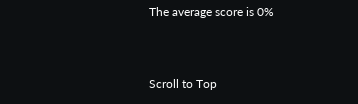The average score is 0%


Scroll to Top